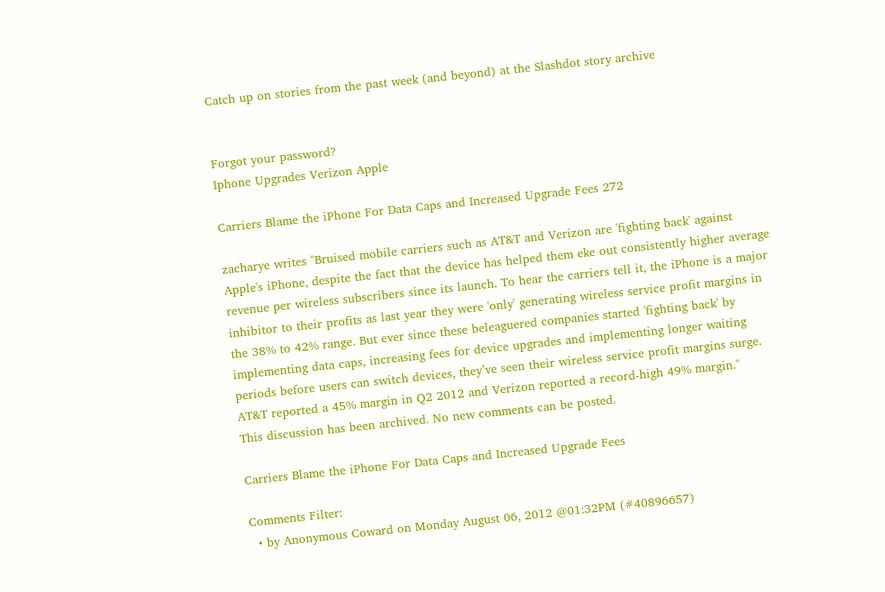Catch up on stories from the past week (and beyond) at the Slashdot story archive


Forgot your password?
Iphone Upgrades Verizon Apple

Carriers Blame the iPhone For Data Caps and Increased Upgrade Fees 272

zacharye writes "Bruised mobile carriers such as AT&T and Verizon are 'fighting back' against Apple's iPhone, despite the fact that the device has helped them eke out consistently higher average revenue per wireless subscribers since its launch. To hear the carriers tell it, the iPhone is a major inhibitor to their profits as last year they were 'only' generating wireless service profit margins in the 38% to 42% range. But ever since these beleaguered companies started 'fighting back' by implementing data caps, increasing fees for device upgrades and implementing longer waiting periods before users can switch devices, they’ve seen their wireless service profit margins surge. AT&T reported a 45% margin in Q2 2012 and Verizon reported a record-high 49% margin."
This discussion has been archived. No new comments can be posted.

Carriers Blame the iPhone For Data Caps and Increased Upgrade Fees

Comments Filter:
  • by Anonymous Coward on Monday August 06, 2012 @01:32PM (#40896657)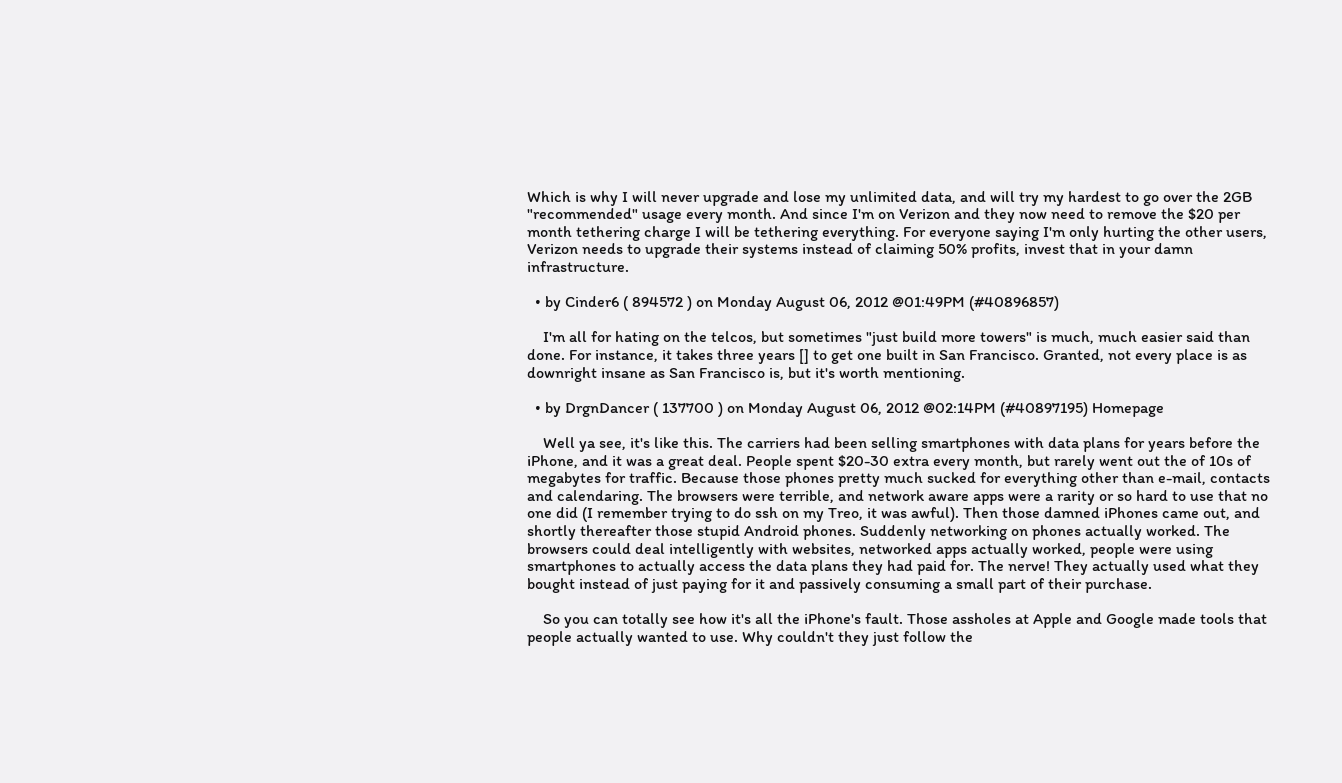Which is why I will never upgrade and lose my unlimited data, and will try my hardest to go over the 2GB "recommended" usage every month. And since I'm on Verizon and they now need to remove the $20 per month tethering charge I will be tethering everything. For everyone saying I'm only hurting the other users, Verizon needs to upgrade their systems instead of claiming 50% profits, invest that in your damn infrastructure.

  • by Cinder6 ( 894572 ) on Monday August 06, 2012 @01:49PM (#40896857)

    I'm all for hating on the telcos, but sometimes "just build more towers" is much, much easier said than done. For instance, it takes three years [] to get one built in San Francisco. Granted, not every place is as downright insane as San Francisco is, but it's worth mentioning.

  • by DrgnDancer ( 137700 ) on Monday August 06, 2012 @02:14PM (#40897195) Homepage

    Well ya see, it's like this. The carriers had been selling smartphones with data plans for years before the iPhone, and it was a great deal. People spent $20-30 extra every month, but rarely went out the of 10s of megabytes for traffic. Because those phones pretty much sucked for everything other than e-mail, contacts and calendaring. The browsers were terrible, and network aware apps were a rarity or so hard to use that no one did (I remember trying to do ssh on my Treo, it was awful). Then those damned iPhones came out, and shortly thereafter those stupid Android phones. Suddenly networking on phones actually worked. The browsers could deal intelligently with websites, networked apps actually worked, people were using smartphones to actually access the data plans they had paid for. The nerve! They actually used what they bought instead of just paying for it and passively consuming a small part of their purchase.

    So you can totally see how it's all the iPhone's fault. Those assholes at Apple and Google made tools that people actually wanted to use. Why couldn't they just follow the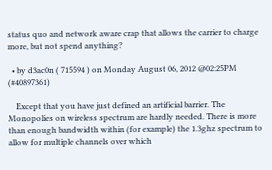status quo and network aware crap that allows the carrier to charge more, but not spend anything?

  • by d3ac0n ( 715594 ) on Monday August 06, 2012 @02:25PM (#40897361)

    Except that you have just defined an artificial barrier. The Monopolies on wireless spectrum are hardly needed. There is more than enough bandwidth within (for example) the 1.3ghz spectrum to allow for multiple channels over which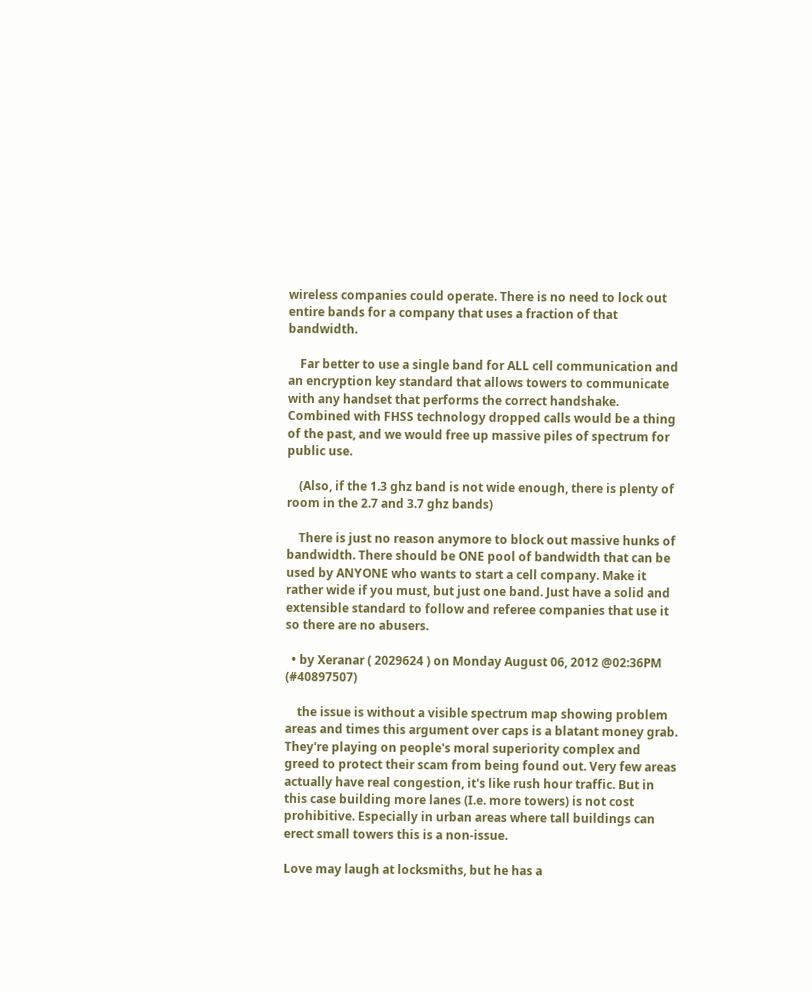wireless companies could operate. There is no need to lock out entire bands for a company that uses a fraction of that bandwidth.

    Far better to use a single band for ALL cell communication and an encryption key standard that allows towers to communicate with any handset that performs the correct handshake. Combined with FHSS technology dropped calls would be a thing of the past, and we would free up massive piles of spectrum for public use.

    (Also, if the 1.3 ghz band is not wide enough, there is plenty of room in the 2.7 and 3.7 ghz bands)

    There is just no reason anymore to block out massive hunks of bandwidth. There should be ONE pool of bandwidth that can be used by ANYONE who wants to start a cell company. Make it rather wide if you must, but just one band. Just have a solid and extensible standard to follow and referee companies that use it so there are no abusers.

  • by Xeranar ( 2029624 ) on Monday August 06, 2012 @02:36PM (#40897507)

    the issue is without a visible spectrum map showing problem areas and times this argument over caps is a blatant money grab. They're playing on people's moral superiority complex and greed to protect their scam from being found out. Very few areas actually have real congestion, it's like rush hour traffic. But in this case building more lanes (I.e. more towers) is not cost prohibitive. Especially in urban areas where tall buildings can erect small towers this is a non-issue.

Love may laugh at locksmiths, but he has a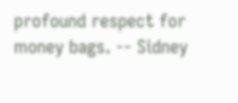profound respect for money bags. -- Sidney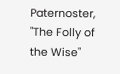Paternoster, "The Folly of the Wise"